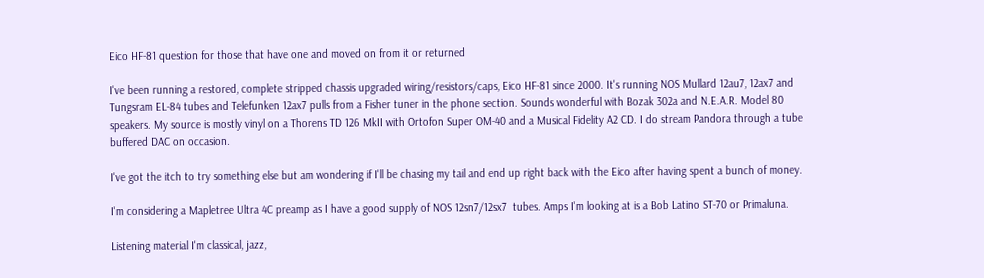Eico HF-81 question for those that have one and moved on from it or returned

I've been running a restored, complete stripped chassis upgraded wiring/resistors/caps, Eico HF-81 since 2000. It's running NOS Mullard 12au7, 12ax7 and Tungsram EL-84 tubes and Telefunken 12ax7 pulls from a Fisher tuner in the phone section. Sounds wonderful with Bozak 302a and N.E.A.R. Model 80 speakers. My source is mostly vinyl on a Thorens TD 126 MkII with Ortofon Super OM-40 and a Musical Fidelity A2 CD. I do stream Pandora through a tube buffered DAC on occasion.

I've got the itch to try something else but am wondering if I'll be chasing my tail and end up right back with the Eico after having spent a bunch of money.

I'm considering a Mapletree Ultra 4C preamp as I have a good supply of NOS 12sn7/12sx7  tubes. Amps I'm looking at is a Bob Latino ST-70 or Primaluna.

Listening material I'm classical, jazz,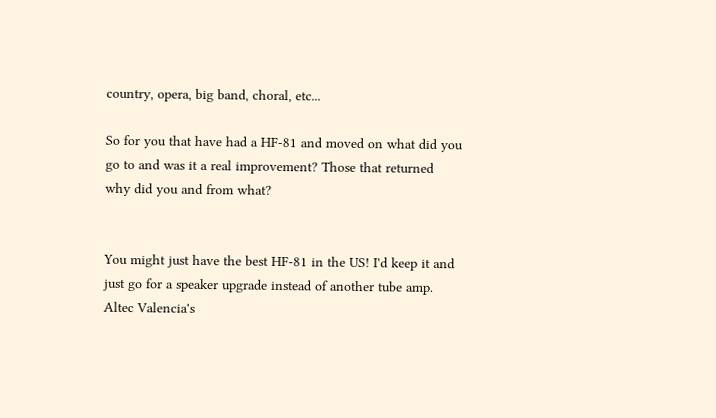country, opera, big band, choral, etc...

So for you that have had a HF-81 and moved on what did you go to and was it a real improvement? Those that returned why did you and from what?


You might just have the best HF-81 in the US! I'd keep it and just go for a speaker upgrade instead of another tube amp. Altec Valencia's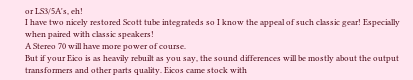or LS3/5A's, eh!
I have two nicely restored Scott tube integrateds so I know the appeal of such classic gear! Especially when paired with classic speakers!
A Stereo 70 will have more power of course.
But if your Eico is as heavily rebuilt as you say, the sound differences will be mostly about the output transformers and other parts quality. Eicos came stock with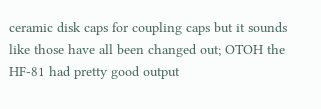ceramic disk caps for coupling caps but it sounds like those have all been changed out; OTOH the HF-81 had pretty good output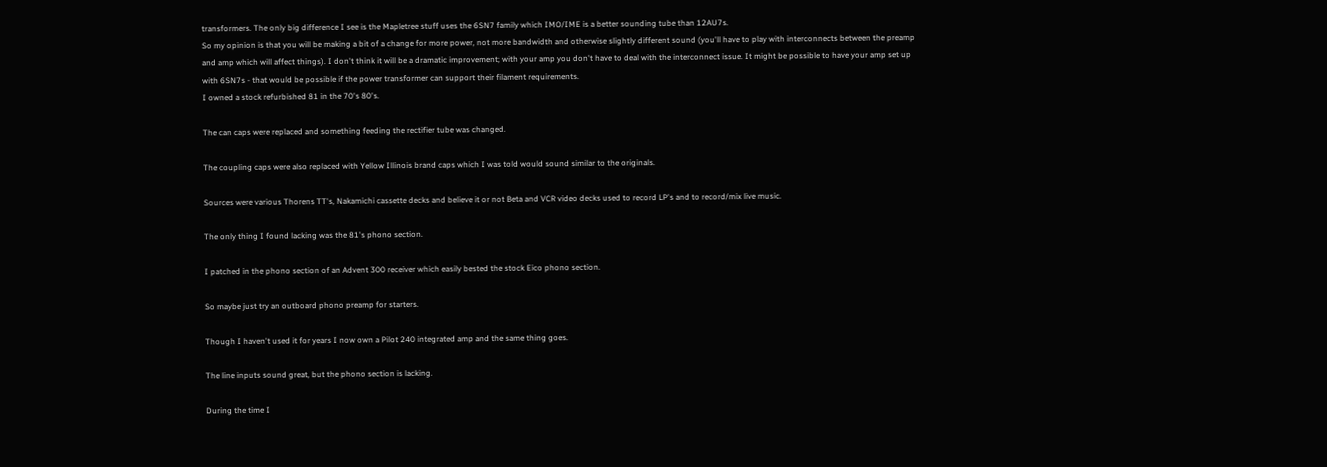transformers. The only big difference I see is the Mapletree stuff uses the 6SN7 family which IMO/IME is a better sounding tube than 12AU7s.
So my opinion is that you will be making a bit of a change for more power, not more bandwidth and otherwise slightly different sound (you'll have to play with interconnects between the preamp and amp which will affect things). I don't think it will be a dramatic improvement; with your amp you don't have to deal with the interconnect issue. It might be possible to have your amp set up with 6SN7s - that would be possible if the power transformer can support their filament requirements.
I owned a stock refurbished 81 in the 70's 80's.

The can caps were replaced and something feeding the rectifier tube was changed.

The coupling caps were also replaced with Yellow Illinois brand caps which I was told would sound similar to the originals.

Sources were various Thorens TT's, Nakamichi cassette decks and believe it or not Beta and VCR video decks used to record LP's and to record/mix live music.

The only thing I found lacking was the 81's phono section.

I patched in the phono section of an Advent 300 receiver which easily bested the stock Eico phono section.

So maybe just try an outboard phono preamp for starters.

Though I haven't used it for years I now own a Pilot 240 integrated amp and the same thing goes.

The line inputs sound great, but the phono section is lacking.

During the time I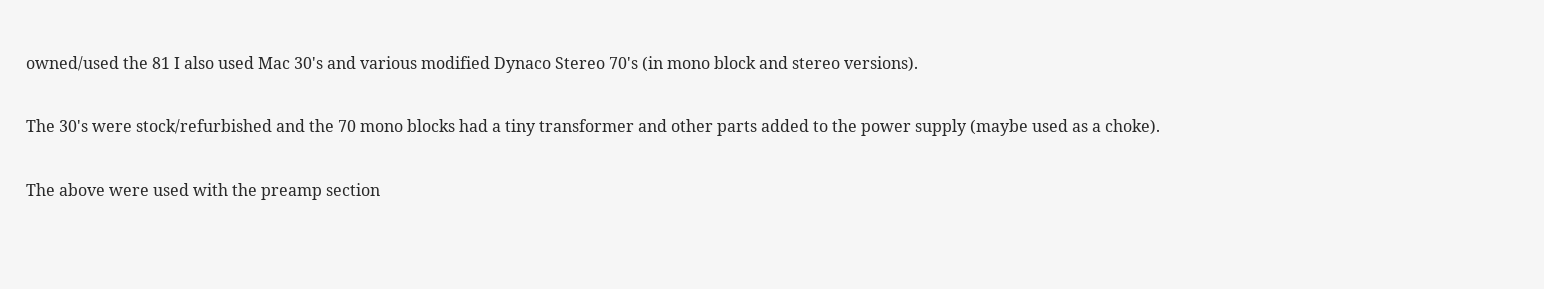owned/used the 81 I also used Mac 30's and various modified Dynaco Stereo 70's (in mono block and stereo versions).

The 30's were stock/refurbished and the 70 mono blocks had a tiny transformer and other parts added to the power supply (maybe used as a choke).

The above were used with the preamp section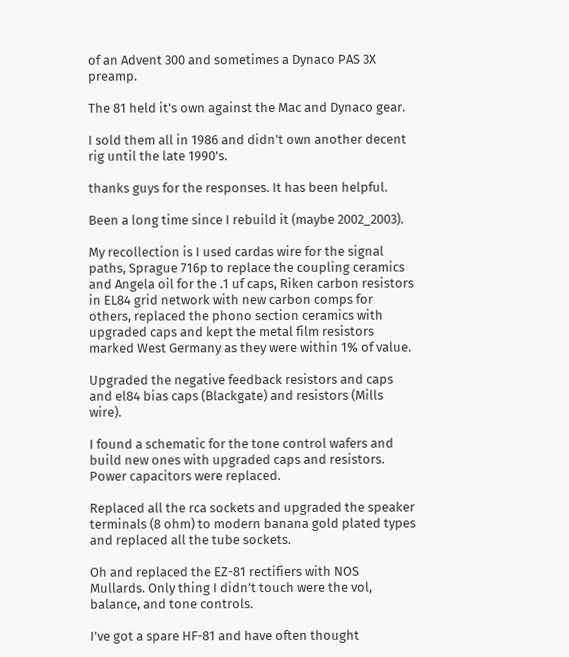of an Advent 300 and sometimes a Dynaco PAS 3X preamp.

The 81 held it's own against the Mac and Dynaco gear.

I sold them all in 1986 and didn't own another decent rig until the late 1990's.

thanks guys for the responses. It has been helpful.

Been a long time since I rebuild it (maybe 2002_2003).

My recollection is I used cardas wire for the signal paths, Sprague 716p to replace the coupling ceramics and Angela oil for the .1 uf caps, Riken carbon resistors in EL84 grid network with new carbon comps for others, replaced the phono section ceramics with upgraded caps and kept the metal film resistors marked West Germany as they were within 1% of value.

Upgraded the negative feedback resistors and caps and el84 bias caps (Blackgate) and resistors (Mills wire).

I found a schematic for the tone control wafers and build new ones with upgraded caps and resistors. Power capacitors were replaced.

Replaced all the rca sockets and upgraded the speaker terminals (8 ohm) to modern banana gold plated types and replaced all the tube sockets.

Oh and replaced the EZ-81 rectifiers with NOS Mullards. Only thing I didn’t touch were the vol, balance, and tone controls.

I’ve got a spare HF-81 and have often thought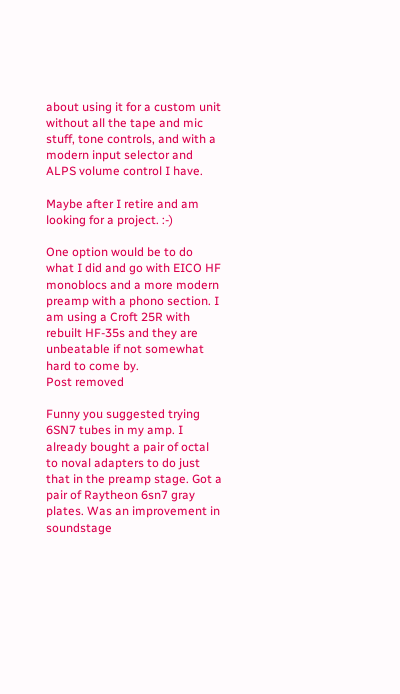about using it for a custom unit without all the tape and mic stuff, tone controls, and with a modern input selector and ALPS volume control I have.

Maybe after I retire and am looking for a project. :-)

One option would be to do what I did and go with EICO HF monoblocs and a more modern preamp with a phono section. I am using a Croft 25R with rebuilt HF-35s and they are unbeatable if not somewhat hard to come by.
Post removed

Funny you suggested trying 6SN7 tubes in my amp. I already bought a pair of octal to noval adapters to do just that in the preamp stage. Got a pair of Raytheon 6sn7 gray plates. Was an improvement in soundstage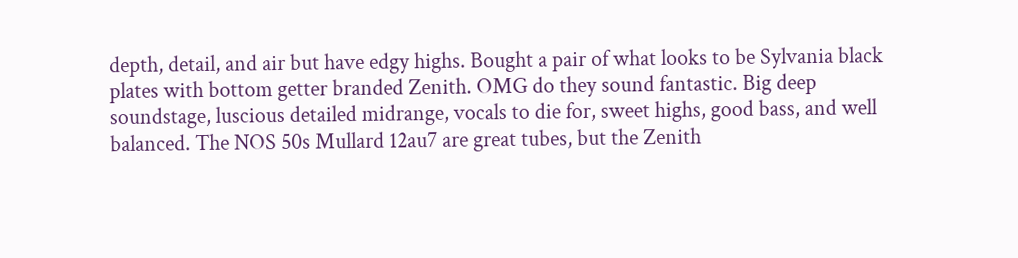depth, detail, and air but have edgy highs. Bought a pair of what looks to be Sylvania black plates with bottom getter branded Zenith. OMG do they sound fantastic. Big deep soundstage, luscious detailed midrange, vocals to die for, sweet highs, good bass, and well balanced. The NOS 50s Mullard 12au7 are great tubes, but the Zenith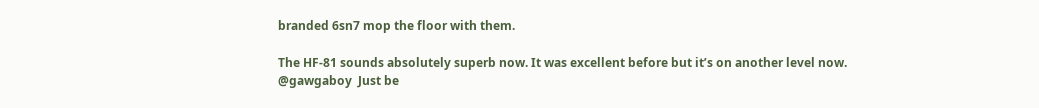branded 6sn7 mop the floor with them.

The HF-81 sounds absolutely superb now. It was excellent before but it’s on another level now.
@gawgaboy  Just be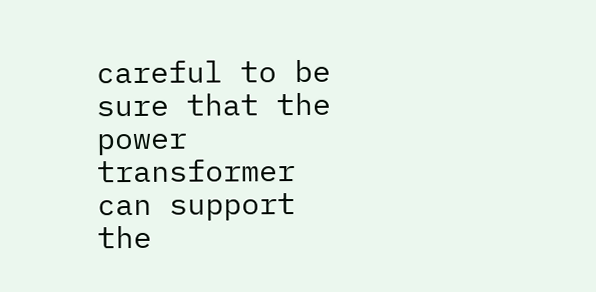careful to be sure that the power transformer can support the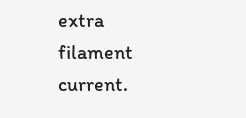extra filament current.